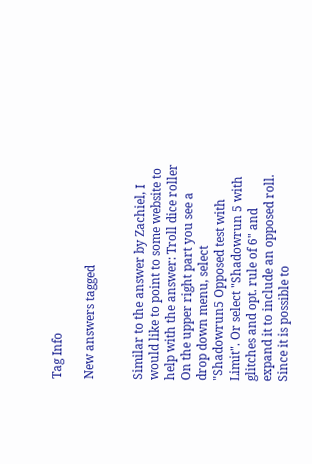Tag Info

New answers tagged


Similar to the answer by Zachiel, I would like to point to some website to help with the answer: Troll dice roller On the upper right part you see a drop down menu, select "Shadowrun5 Opposed test with Limit". Or select "Shadowrun 5 with glitches and opt. rule of 6" and expand it to include an opposed roll. Since it is possible to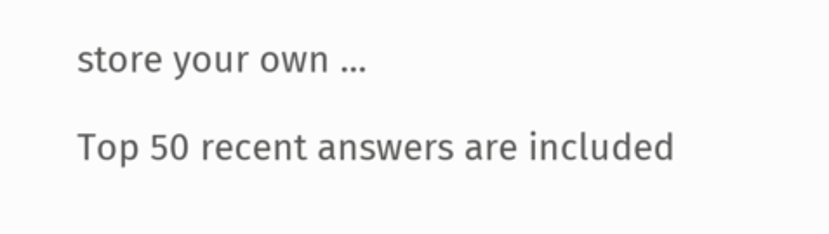store your own ...

Top 50 recent answers are included